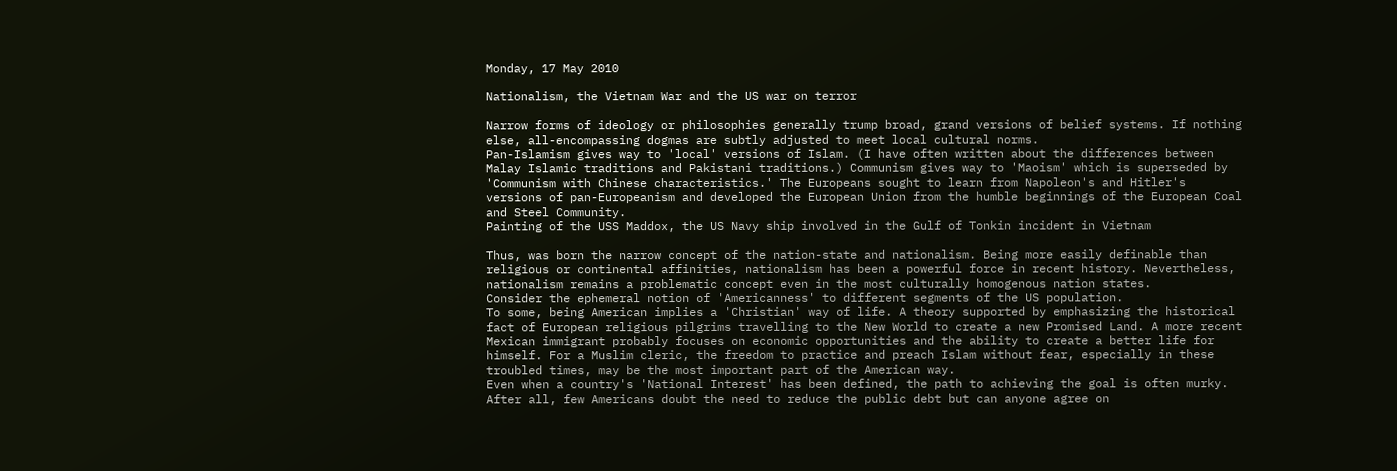Monday, 17 May 2010

Nationalism, the Vietnam War and the US war on terror

Narrow forms of ideology or philosophies generally trump broad, grand versions of belief systems. If nothing else, all-encompassing dogmas are subtly adjusted to meet local cultural norms.
Pan-Islamism gives way to 'local' versions of Islam. (I have often written about the differences between Malay Islamic traditions and Pakistani traditions.) Communism gives way to 'Maoism' which is superseded by 'Communism with Chinese characteristics.' The Europeans sought to learn from Napoleon's and Hitler's versions of pan-Europeanism and developed the European Union from the humble beginnings of the European Coal and Steel Community.
Painting of the USS Maddox, the US Navy ship involved in the Gulf of Tonkin incident in Vietnam

Thus, was born the narrow concept of the nation-state and nationalism. Being more easily definable than religious or continental affinities, nationalism has been a powerful force in recent history. Nevertheless, nationalism remains a problematic concept even in the most culturally homogenous nation states.
Consider the ephemeral notion of 'Americanness' to different segments of the US population.
To some, being American implies a 'Christian' way of life. A theory supported by emphasizing the historical fact of European religious pilgrims travelling to the New World to create a new Promised Land. A more recent Mexican immigrant probably focuses on economic opportunities and the ability to create a better life for himself. For a Muslim cleric, the freedom to practice and preach Islam without fear, especially in these troubled times, may be the most important part of the American way.
Even when a country's 'National Interest' has been defined, the path to achieving the goal is often murky. After all, few Americans doubt the need to reduce the public debt but can anyone agree on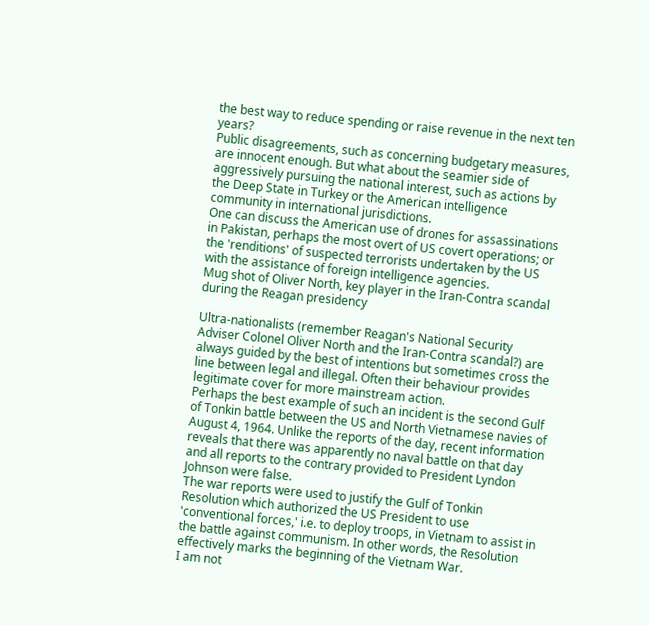the best way to reduce spending or raise revenue in the next ten years?
Public disagreements, such as concerning budgetary measures, are innocent enough. But what about the seamier side of aggressively pursuing the national interest, such as actions by the Deep State in Turkey or the American intelligence community in international jurisdictions.
One can discuss the American use of drones for assassinations in Pakistan, perhaps the most overt of US covert operations; or the 'renditions' of suspected terrorists undertaken by the US with the assistance of foreign intelligence agencies.
Mug shot of Oliver North, key player in the Iran-Contra scandal during the Reagan presidency

Ultra-nationalists (remember Reagan's National Security Adviser Colonel Oliver North and the Iran-Contra scandal?) are always guided by the best of intentions but sometimes cross the line between legal and illegal. Often their behaviour provides legitimate cover for more mainstream action.
Perhaps the best example of such an incident is the second Gulf of Tonkin battle between the US and North Vietnamese navies of August 4, 1964. Unlike the reports of the day, recent information reveals that there was apparently no naval battle on that day and all reports to the contrary provided to President Lyndon Johnson were false.
The war reports were used to justify the Gulf of Tonkin Resolution which authorized the US President to use 'conventional forces,' i.e. to deploy troops, in Vietnam to assist in the battle against communism. In other words, the Resolution effectively marks the beginning of the Vietnam War.
I am not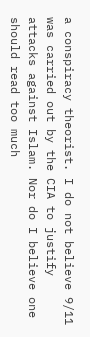a conspiracy theorist. I do not believe 9/11 was carried out by the CIA to justify attacks against Islam. Nor do I believe one should read too much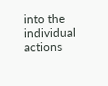into the individual actions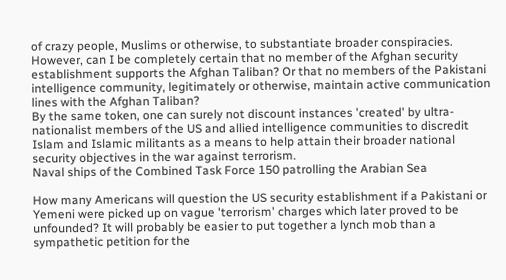of crazy people, Muslims or otherwise, to substantiate broader conspiracies.
However, can I be completely certain that no member of the Afghan security establishment supports the Afghan Taliban? Or that no members of the Pakistani intelligence community, legitimately or otherwise, maintain active communication lines with the Afghan Taliban?
By the same token, one can surely not discount instances 'created' by ultra-nationalist members of the US and allied intelligence communities to discredit Islam and Islamic militants as a means to help attain their broader national security objectives in the war against terrorism.
Naval ships of the Combined Task Force 150 patrolling the Arabian Sea

How many Americans will question the US security establishment if a Pakistani or Yemeni were picked up on vague 'terrorism' charges which later proved to be unfounded? It will probably be easier to put together a lynch mob than a sympathetic petition for the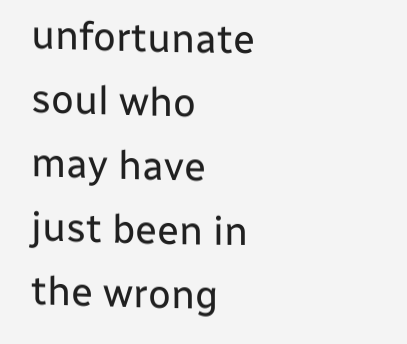unfortunate soul who may have just been in the wrong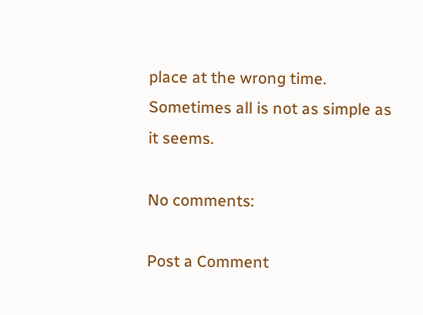place at the wrong time.
Sometimes all is not as simple as it seems.

No comments:

Post a Comment